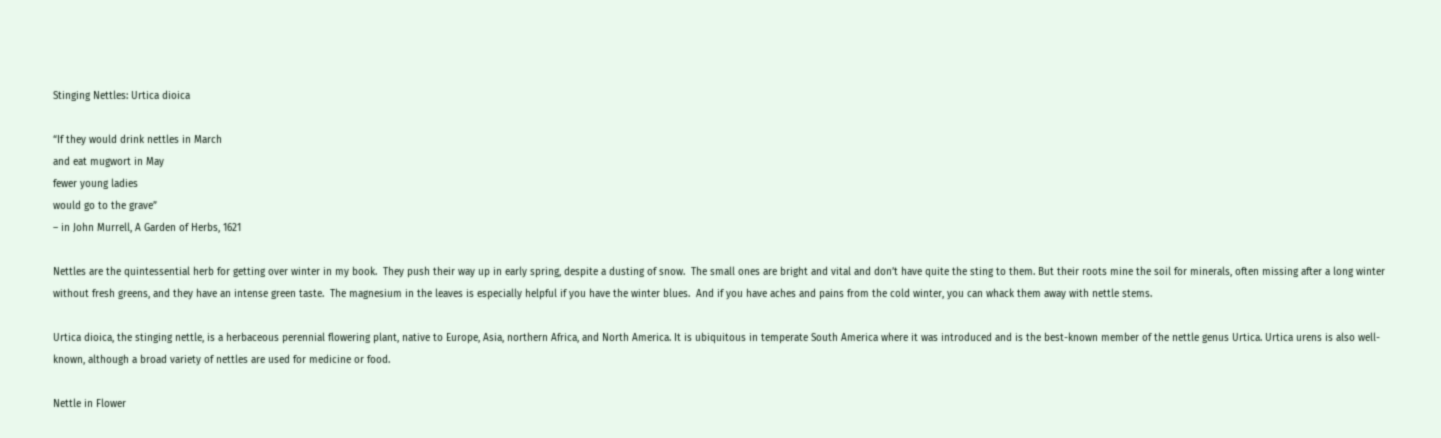Stinging Nettles: Urtica dioica

“If they would drink nettles in March
and eat mugwort in May
fewer young ladies
would go to the grave”
– in John Murrell, A Garden of Herbs, 1621

Nettles are the quintessential herb for getting over winter in my book.  They push their way up in early spring, despite a dusting of snow.  The small ones are bright and vital and don’t have quite the sting to them. But their roots mine the soil for minerals, often missing after a long winter without fresh greens, and they have an intense green taste.  The magnesium in the leaves is especially helpful if you have the winter blues.  And if you have aches and pains from the cold winter, you can whack them away with nettle stems.

Urtica dioica, the stinging nettle, is a herbaceous perennial flowering plant, native to Europe, Asia, northern Africa, and North America. It is ubiquitous in temperate South America where it was introduced and is the best-known member of the nettle genus Urtica. Urtica urens is also well-known, although a broad variety of nettles are used for medicine or food.

Nettle in Flower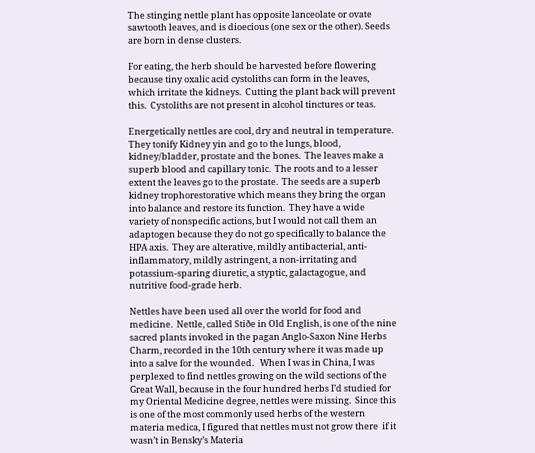The stinging nettle plant has opposite lanceolate or ovate sawtooth leaves, and is dioecious (one sex or the other). Seeds are born in dense clusters.

For eating, the herb should be harvested before flowering because tiny oxalic acid cystoliths can form in the leaves, which irritate the kidneys.  Cutting the plant back will prevent this.  Cystoliths are not present in alcohol tinctures or teas.

Energetically nettles are cool, dry and neutral in temperature.  They tonify Kidney yin and go to the lungs, blood, kidney/bladder, prostate and the bones.  The leaves make a superb blood and capillary tonic.  The roots and to a lesser extent the leaves go to the prostate.  The seeds are a superb kidney trophorestorative which means they bring the organ into balance and restore its function.  They have a wide variety of nonspecific actions, but I would not call them an adaptogen because they do not go specifically to balance the HPA axis.  They are alterative, mildly antibacterial, anti-inflammatory, mildly astringent, a non-irritating and potassium-sparing diuretic, a styptic, galactagogue, and nutritive food-grade herb.

Nettles have been used all over the world for food and medicine.  Nettle, called Stiðe in Old English, is one of the nine sacred plants invoked in the pagan Anglo-Saxon Nine Herbs Charm, recorded in the 10th century where it was made up into a salve for the wounded.   When I was in China, I was perplexed to find nettles growing on the wild sections of the Great Wall, because in the four hundred herbs I’d studied for my Oriental Medicine degree, nettles were missing.  Since this is one of the most commonly used herbs of the western materia medica, I figured that nettles must not grow there  if it wasn’t in Bensky’s Materia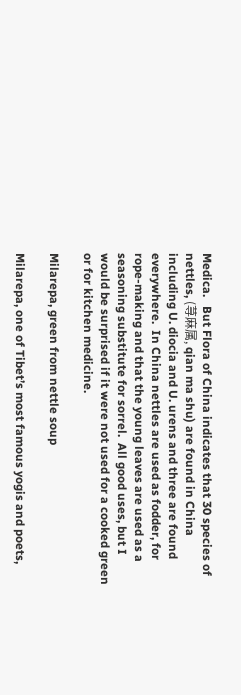Medica.   But Flora of China indicates that 30 species of nettles, (荨麻属, qian ma shu) are found in China including U. diocia and U. urens and three are found everywhere.  In China nettles are used as fodder, for rope-making and that the young leaves are used as a seasoning substitute for sorrel.  All good uses, but I would be surprised if it were not used for a cooked green or for kitchen medicine.

Milarepa, green from nettle soup

Milarepa, one of Tibet’s most famous yogis and poets,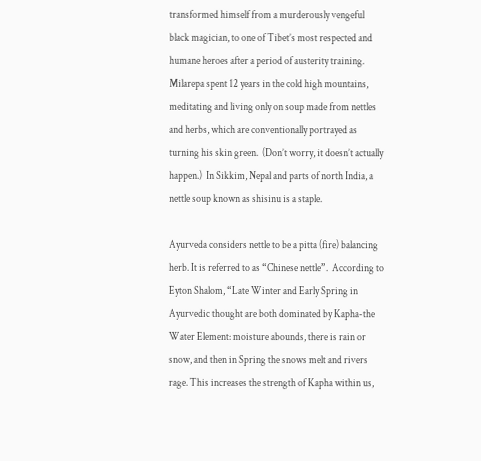transformed himself from a murderously vengeful black magician, to one of Tibet’s most respected and humane heroes after a period of austerity training.  Milarepa spent 12 years in the cold high mountains, meditating and living only on soup made from nettles and herbs, which are conventionally portrayed as turning his skin green.  (Don’t worry, it doesn’t actually happen.)  In Sikkim, Nepal and parts of north India, a nettle soup known as shisinu is a staple.

Ayurveda considers nettle to be a pitta (fire) balancing herb. It is referred to as “Chinese nettle”.  According to Eyton Shalom, “Late Winter and Early Spring in Ayurvedic thought are both dominated by Kapha-the Water Element: moisture abounds, there is rain or snow, and then in Spring the snows melt and rivers rage. This increases the strength of Kapha within us,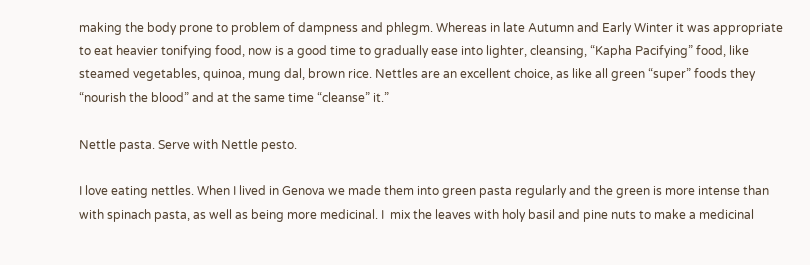making the body prone to problem of dampness and phlegm. Whereas in late Autumn and Early Winter it was appropriate to eat heavier tonifying food, now is a good time to gradually ease into lighter, cleansing, “Kapha Pacifying” food, like steamed vegetables, quinoa, mung dal, brown rice. Nettles are an excellent choice, as like all green “super” foods they “nourish the blood” and at the same time “cleanse” it.”

Nettle pasta. Serve with Nettle pesto.

I love eating nettles. When I lived in Genova we made them into green pasta regularly and the green is more intense than with spinach pasta, as well as being more medicinal. I  mix the leaves with holy basil and pine nuts to make a medicinal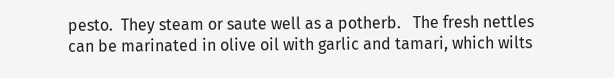pesto.  They steam or saute well as a potherb.   The fresh nettles can be marinated in olive oil with garlic and tamari, which wilts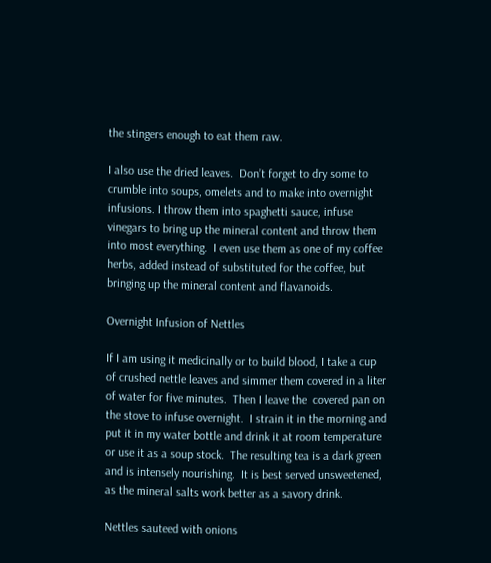the stingers enough to eat them raw.

I also use the dried leaves.  Don’t forget to dry some to crumble into soups, omelets and to make into overnight infusions. I throw them into spaghetti sauce, infuse vinegars to bring up the mineral content and throw them into most everything.  I even use them as one of my coffee herbs, added instead of substituted for the coffee, but bringing up the mineral content and flavanoids.

Overnight Infusion of Nettles

If I am using it medicinally or to build blood, I take a cup of crushed nettle leaves and simmer them covered in a liter of water for five minutes.  Then I leave the  covered pan on the stove to infuse overnight.  I strain it in the morning and put it in my water bottle and drink it at room temperature or use it as a soup stock.  The resulting tea is a dark green and is intensely nourishing.  It is best served unsweetened, as the mineral salts work better as a savory drink.

Nettles sauteed with onions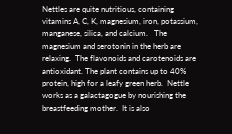Nettles are quite nutritious, containing vitamins A, C, K, magnesium, iron, potassium, manganese, silica, and calcium.   The magnesium and serotonin in the herb are relaxing.  The flavonoids and carotenoids are antioxidant. The plant contains up to 40% protein, high for a leafy green herb.  Nettle works as a galactagogue by nourishing the breastfeeding mother.  It is also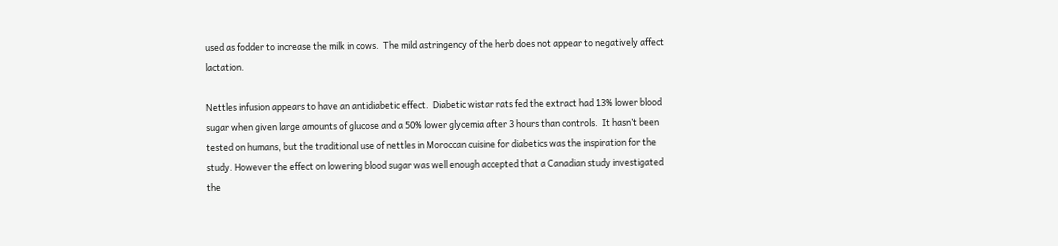used as fodder to increase the milk in cows.  The mild astringency of the herb does not appear to negatively affect lactation.

Nettles infusion appears to have an antidiabetic effect.  Diabetic wistar rats fed the extract had 13% lower blood sugar when given large amounts of glucose and a 50% lower glycemia after 3 hours than controls.  It hasn’t been tested on humans, but the traditional use of nettles in Moroccan cuisine for diabetics was the inspiration for the study. However the effect on lowering blood sugar was well enough accepted that a Canadian study investigated the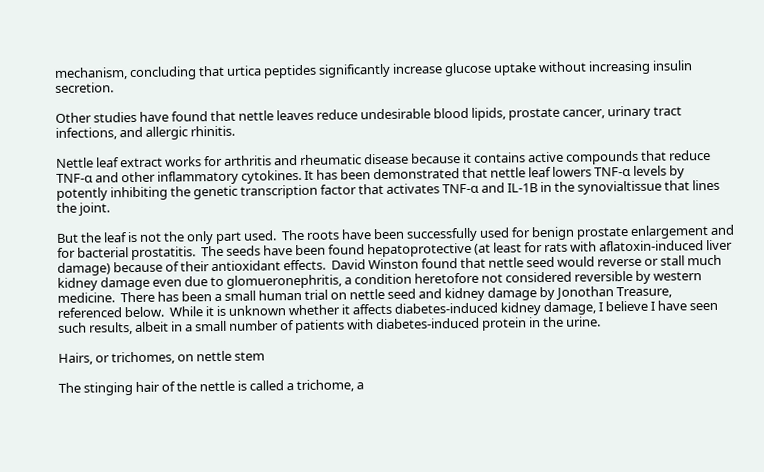mechanism, concluding that urtica peptides significantly increase glucose uptake without increasing insulin secretion.

Other studies have found that nettle leaves reduce undesirable blood lipids, prostate cancer, urinary tract infections, and allergic rhinitis.

Nettle leaf extract works for arthritis and rheumatic disease because it contains active compounds that reduce TNF-α and other inflammatory cytokines. It has been demonstrated that nettle leaf lowers TNF-α levels by potently inhibiting the genetic transcription factor that activates TNF-α and IL-1B in the synovialtissue that lines the joint.

But the leaf is not the only part used.  The roots have been successfully used for benign prostate enlargement and for bacterial prostatitis.  The seeds have been found hepatoprotective (at least for rats with aflatoxin-induced liver damage) because of their antioxidant effects.  David Winston found that nettle seed would reverse or stall much kidney damage even due to glomueronephritis, a condition heretofore not considered reversible by western medicine.  There has been a small human trial on nettle seed and kidney damage by Jonothan Treasure, referenced below.  While it is unknown whether it affects diabetes-induced kidney damage, I believe I have seen such results, albeit in a small number of patients with diabetes-induced protein in the urine.

Hairs, or trichomes, on nettle stem

The stinging hair of the nettle is called a trichome, a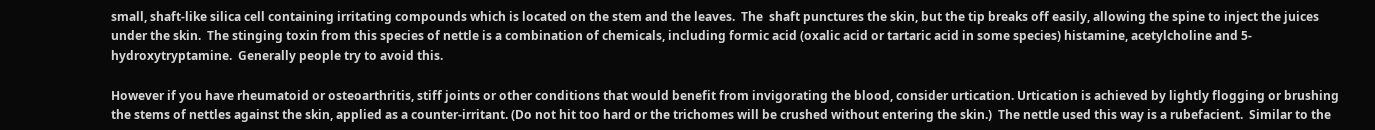small, shaft-like silica cell containing irritating compounds which is located on the stem and the leaves.  The  shaft punctures the skin, but the tip breaks off easily, allowing the spine to inject the juices under the skin.  The stinging toxin from this species of nettle is a combination of chemicals, including formic acid (oxalic acid or tartaric acid in some species) histamine, acetylcholine and 5-hydroxytryptamine.  Generally people try to avoid this.

However if you have rheumatoid or osteoarthritis, stiff joints or other conditions that would benefit from invigorating the blood, consider urtication. Urtication is achieved by lightly flogging or brushing the stems of nettles against the skin, applied as a counter-irritant. (Do not hit too hard or the trichomes will be crushed without entering the skin.)  The nettle used this way is a rubefacient.  Similar to the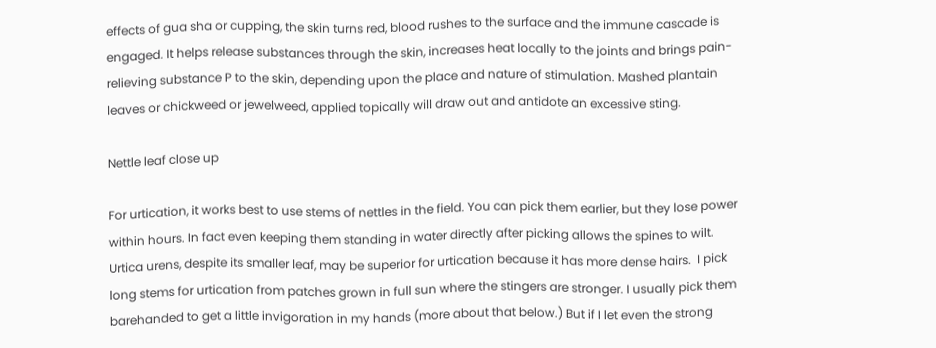effects of gua sha or cupping, the skin turns red, blood rushes to the surface and the immune cascade is engaged. It helps release substances through the skin, increases heat locally to the joints and brings pain-relieving substance P to the skin, depending upon the place and nature of stimulation. Mashed plantain leaves or chickweed or jewelweed, applied topically will draw out and antidote an excessive sting.

Nettle leaf close up

For urtication, it works best to use stems of nettles in the field. You can pick them earlier, but they lose power within hours. In fact even keeping them standing in water directly after picking allows the spines to wilt. Urtica urens, despite its smaller leaf, may be superior for urtication because it has more dense hairs.  I pick long stems for urtication from patches grown in full sun where the stingers are stronger. I usually pick them barehanded to get a little invigoration in my hands (more about that below.) But if I let even the strong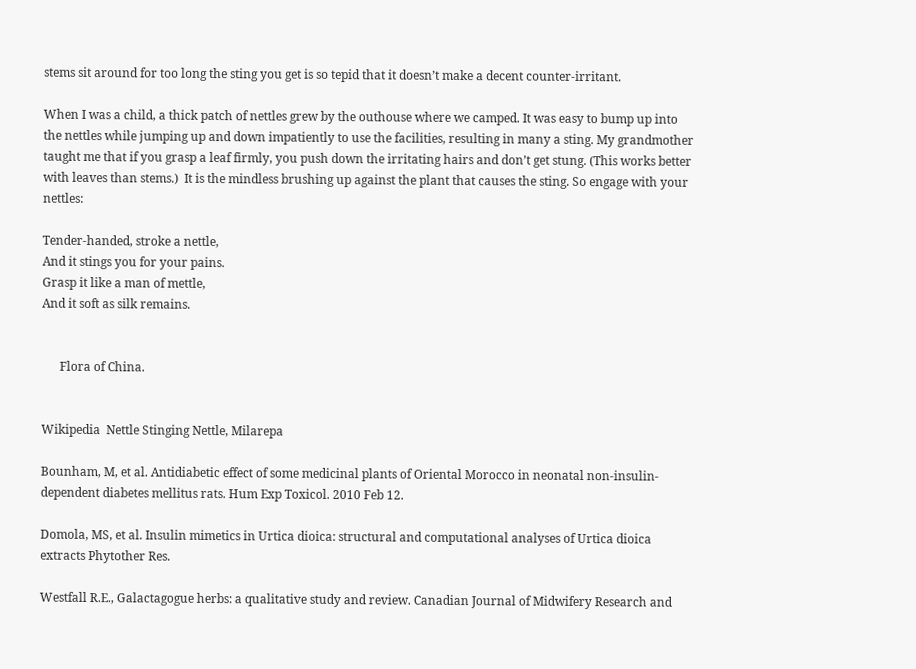stems sit around for too long the sting you get is so tepid that it doesn’t make a decent counter-irritant.

When I was a child, a thick patch of nettles grew by the outhouse where we camped. It was easy to bump up into the nettles while jumping up and down impatiently to use the facilities, resulting in many a sting. My grandmother taught me that if you grasp a leaf firmly, you push down the irritating hairs and don’t get stung. (This works better with leaves than stems.)  It is the mindless brushing up against the plant that causes the sting. So engage with your nettles:

Tender-handed, stroke a nettle,
And it stings you for your pains.
Grasp it like a man of mettle,
And it soft as silk remains.


      Flora of China.


Wikipedia  Nettle Stinging Nettle, Milarepa

Bounham, M, et al. Antidiabetic effect of some medicinal plants of Oriental Morocco in neonatal non-insulin-dependent diabetes mellitus rats. Hum Exp Toxicol. 2010 Feb 12.

Domola, MS, et al. Insulin mimetics in Urtica dioica: structural and computational analyses of Urtica dioica extracts Phytother Res.

Westfall R.E., Galactagogue herbs: a qualitative study and review. Canadian Journal of Midwifery Research and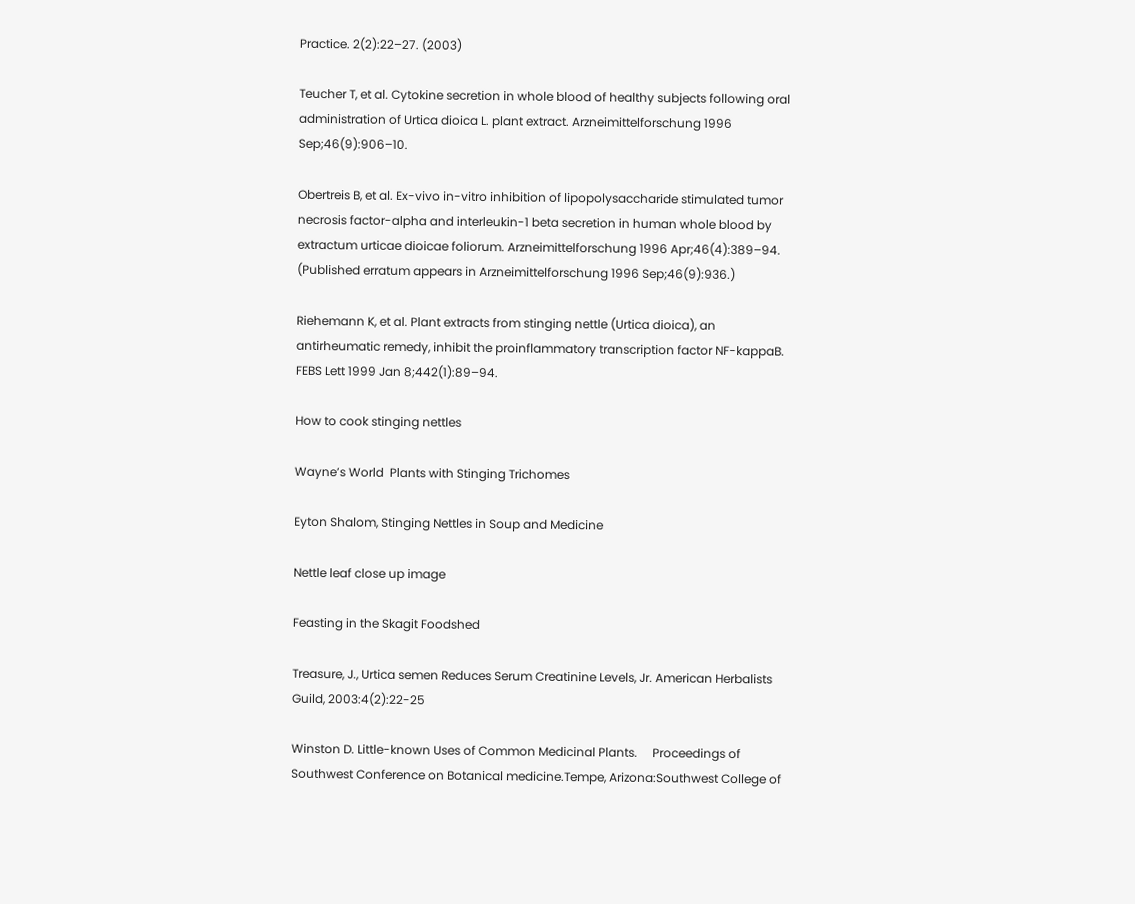Practice. 2(2):22–27. (2003)

Teucher T, et al. Cytokine secretion in whole blood of healthy subjects following oral administration of Urtica dioica L. plant extract. Arzneimittelforschung 1996 Sep;46(9):906–10.

Obertreis B, et al. Ex-vivo in-vitro inhibition of lipopolysaccharide stimulated tumor necrosis factor-alpha and interleukin-1 beta secretion in human whole blood by extractum urticae dioicae foliorum. Arzneimittelforschung 1996 Apr;46(4):389–94. (Published erratum appears in Arzneimittelforschung 1996 Sep;46(9):936.)

Riehemann K, et al. Plant extracts from stinging nettle (Urtica dioica), an antirheumatic remedy, inhibit the proinflammatory transcription factor NF-kappaB. FEBS Lett 1999 Jan 8;442(1):89–94.

How to cook stinging nettles

Wayne’s World  Plants with Stinging Trichomes

Eyton Shalom, Stinging Nettles in Soup and Medicine

Nettle leaf close up image

Feasting in the Skagit Foodshed

Treasure, J., Urtica semen Reduces Serum Creatinine Levels, Jr. American Herbalists Guild, 2003:4(2):22-25

Winston D. Little-known Uses of Common Medicinal Plants.     Proceedings of Southwest Conference on Botanical medicine.Tempe, Arizona:Southwest College of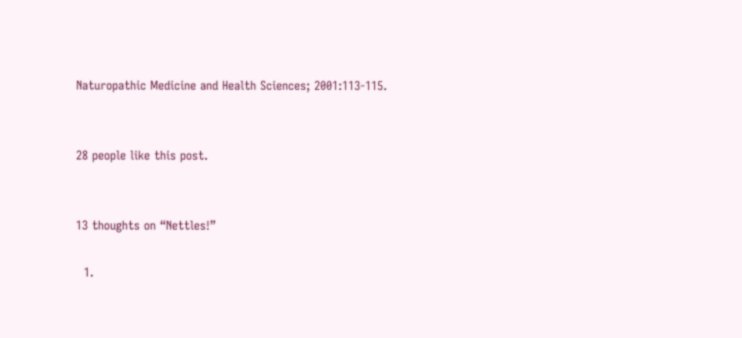Naturopathic Medicine and Health Sciences; 2001:113-115.


28 people like this post.


13 thoughts on “Nettles!”

  1.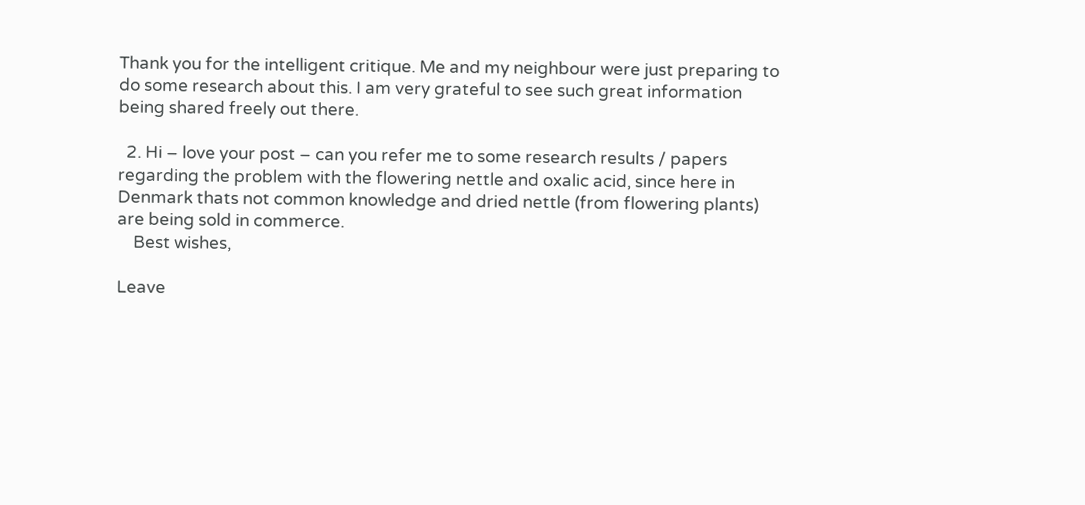Thank you for the intelligent critique. Me and my neighbour were just preparing to do some research about this. I am very grateful to see such great information being shared freely out there.

  2. Hi – love your post – can you refer me to some research results / papers regarding the problem with the flowering nettle and oxalic acid, since here in Denmark thats not common knowledge and dried nettle (from flowering plants) are being sold in commerce.
    Best wishes,

Leave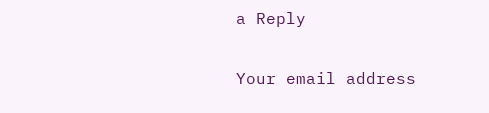a Reply

Your email address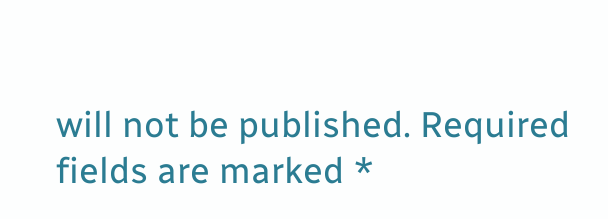will not be published. Required fields are marked *